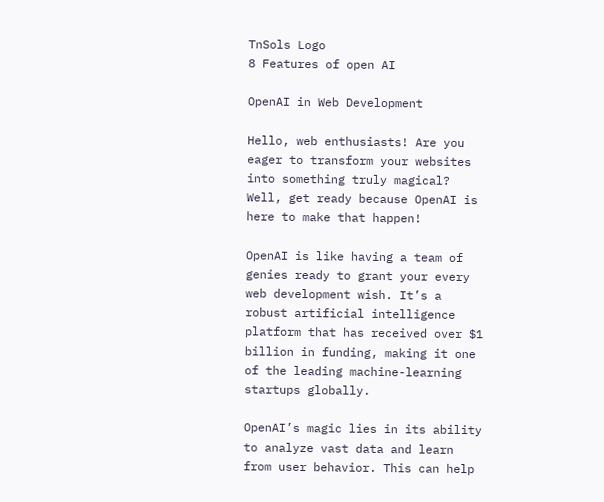TnSols Logo
8 Features of open AI

OpenAI in Web Development

Hello, web enthusiasts! Are you eager to transform your websites into something truly magical? Well, get ready because OpenAI is here to make that happen!

OpenAI is like having a team of genies ready to grant your every web development wish. It’s a robust artificial intelligence platform that has received over $1 billion in funding, making it one of the leading machine-learning startups globally.

OpenAI’s magic lies in its ability to analyze vast data and learn from user behavior. This can help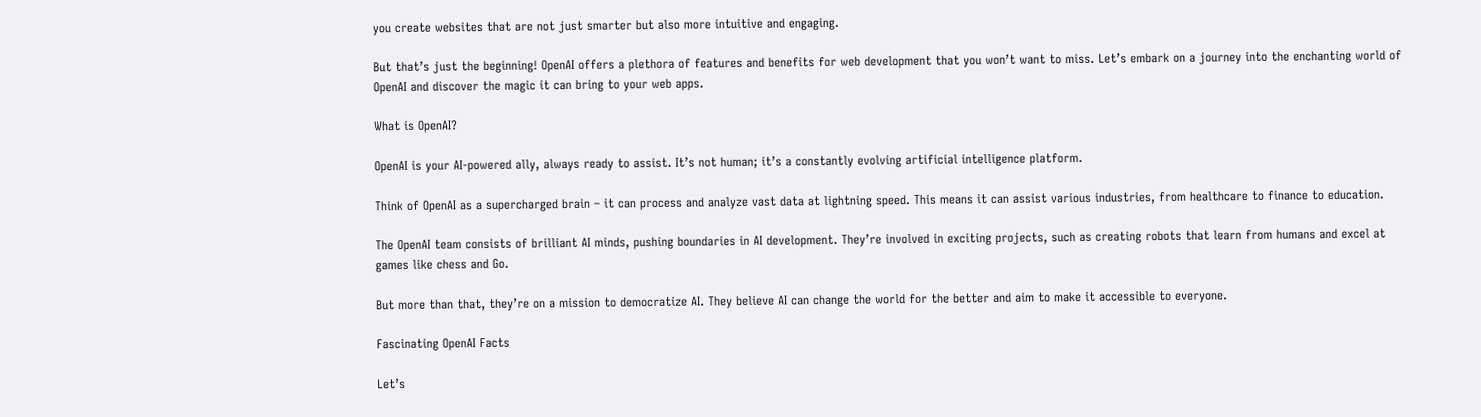you create websites that are not just smarter but also more intuitive and engaging.

But that’s just the beginning! OpenAI offers a plethora of features and benefits for web development that you won’t want to miss. Let’s embark on a journey into the enchanting world of OpenAI and discover the magic it can bring to your web apps.

What is OpenAI?

OpenAI is your AI-powered ally, always ready to assist. It’s not human; it’s a constantly evolving artificial intelligence platform.

Think of OpenAI as a supercharged brain – it can process and analyze vast data at lightning speed. This means it can assist various industries, from healthcare to finance to education.

The OpenAI team consists of brilliant AI minds, pushing boundaries in AI development. They’re involved in exciting projects, such as creating robots that learn from humans and excel at games like chess and Go.

But more than that, they’re on a mission to democratize AI. They believe AI can change the world for the better and aim to make it accessible to everyone.

Fascinating OpenAI Facts

Let’s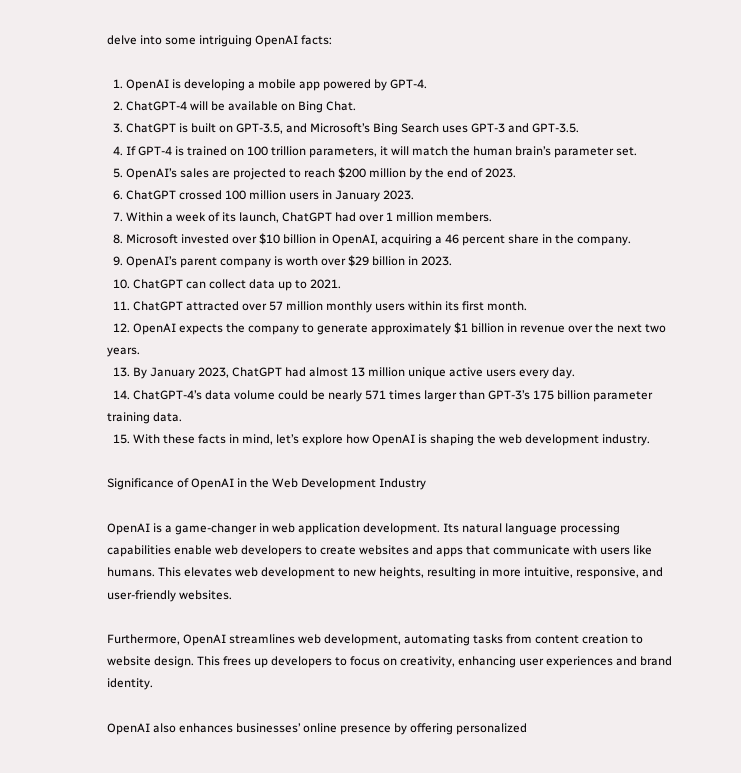delve into some intriguing OpenAI facts:

  1. OpenAI is developing a mobile app powered by GPT-4.
  2. ChatGPT-4 will be available on Bing Chat.
  3. ChatGPT is built on GPT-3.5, and Microsoft’s Bing Search uses GPT-3 and GPT-3.5.
  4. If GPT-4 is trained on 100 trillion parameters, it will match the human brain’s parameter set.
  5. OpenAI’s sales are projected to reach $200 million by the end of 2023.
  6. ChatGPT crossed 100 million users in January 2023.
  7. Within a week of its launch, ChatGPT had over 1 million members.
  8. Microsoft invested over $10 billion in OpenAI, acquiring a 46 percent share in the company.
  9. OpenAI’s parent company is worth over $29 billion in 2023.
  10. ChatGPT can collect data up to 2021.
  11. ChatGPT attracted over 57 million monthly users within its first month.
  12. OpenAI expects the company to generate approximately $1 billion in revenue over the next two years.
  13. By January 2023, ChatGPT had almost 13 million unique active users every day.
  14. ChatGPT-4’s data volume could be nearly 571 times larger than GPT-3’s 175 billion parameter training data.
  15. With these facts in mind, let’s explore how OpenAI is shaping the web development industry.

Significance of OpenAI in the Web Development Industry

OpenAI is a game-changer in web application development. Its natural language processing capabilities enable web developers to create websites and apps that communicate with users like humans. This elevates web development to new heights, resulting in more intuitive, responsive, and user-friendly websites.

Furthermore, OpenAI streamlines web development, automating tasks from content creation to website design. This frees up developers to focus on creativity, enhancing user experiences and brand identity.

OpenAI also enhances businesses’ online presence by offering personalized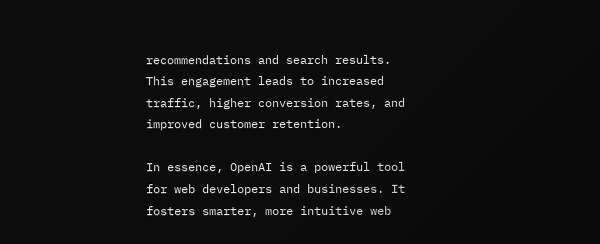recommendations and search results. This engagement leads to increased traffic, higher conversion rates, and improved customer retention.

In essence, OpenAI is a powerful tool for web developers and businesses. It fosters smarter, more intuitive web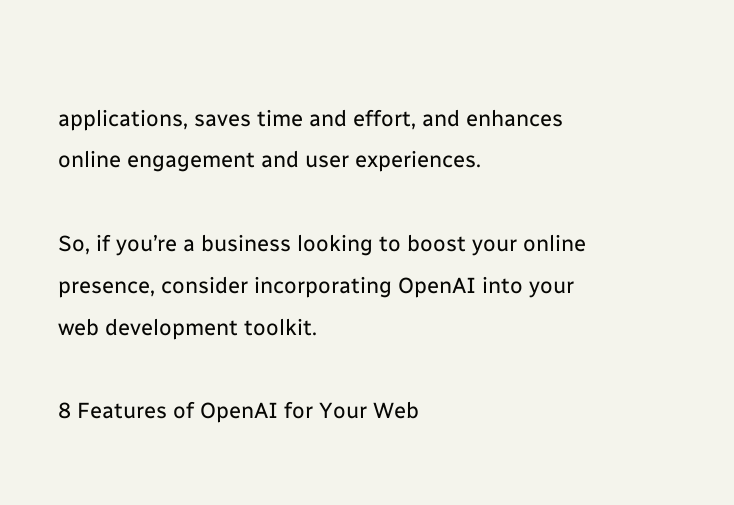applications, saves time and effort, and enhances online engagement and user experiences.

So, if you’re a business looking to boost your online presence, consider incorporating OpenAI into your web development toolkit.

8 Features of OpenAI for Your Web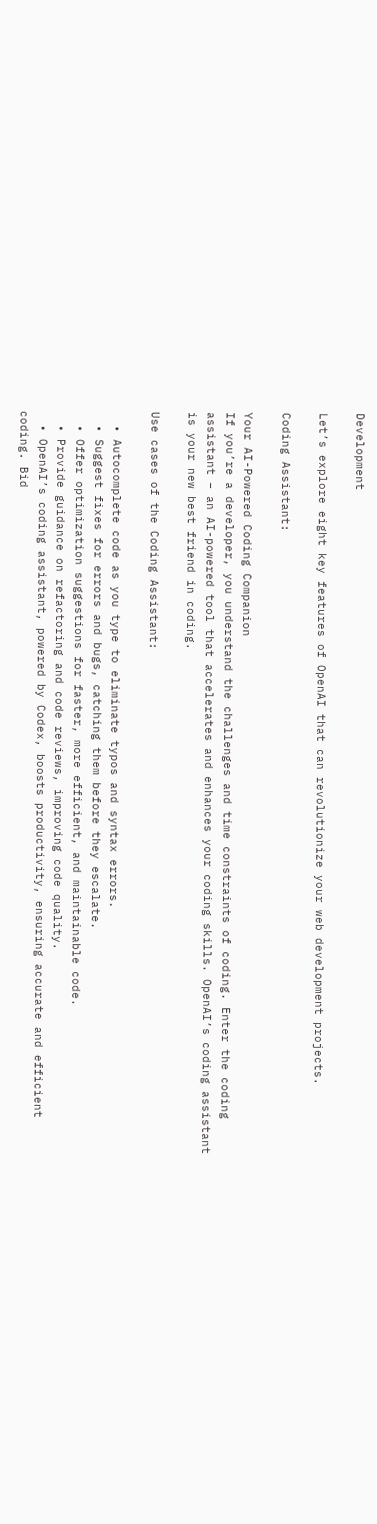Development

Let’s explore eight key features of OpenAI that can revolutionize your web development projects.

Coding Assistant:

Your AI-Powered Coding Companion
If you’re a developer, you understand the challenges and time constraints of coding. Enter the coding assistant – an AI-powered tool that accelerates and enhances your coding skills. OpenAI’s coding assistant is your new best friend in coding.

Use cases of the Coding Assistant:

  • Autocomplete code as you type to eliminate typos and syntax errors.
  • Suggest fixes for errors and bugs, catching them before they escalate.
  • Offer optimization suggestions for faster, more efficient, and maintainable code.
  • Provide guidance on refactoring and code reviews, improving code quality.
  • OpenAI’s coding assistant, powered by Codex, boosts productivity, ensuring accurate and efficient coding. Bid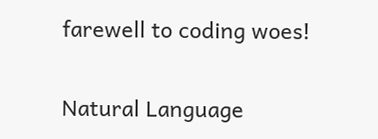farewell to coding woes!

Natural Language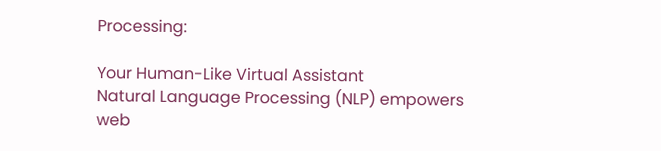Processing:

Your Human-Like Virtual Assistant
Natural Language Processing (NLP) empowers web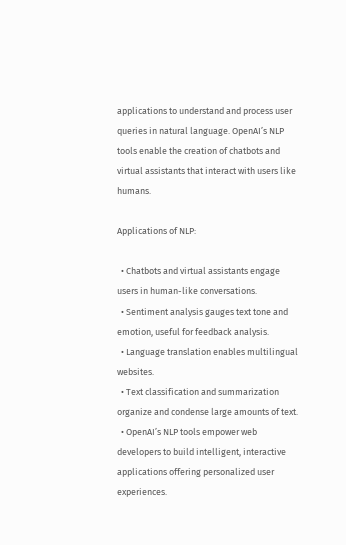applications to understand and process user queries in natural language. OpenAI’s NLP tools enable the creation of chatbots and virtual assistants that interact with users like humans.

Applications of NLP:

  • Chatbots and virtual assistants engage users in human-like conversations.
  • Sentiment analysis gauges text tone and emotion, useful for feedback analysis.
  • Language translation enables multilingual websites.
  • Text classification and summarization organize and condense large amounts of text.
  • OpenAI’s NLP tools empower web developers to build intelligent, interactive applications offering personalized user experiences.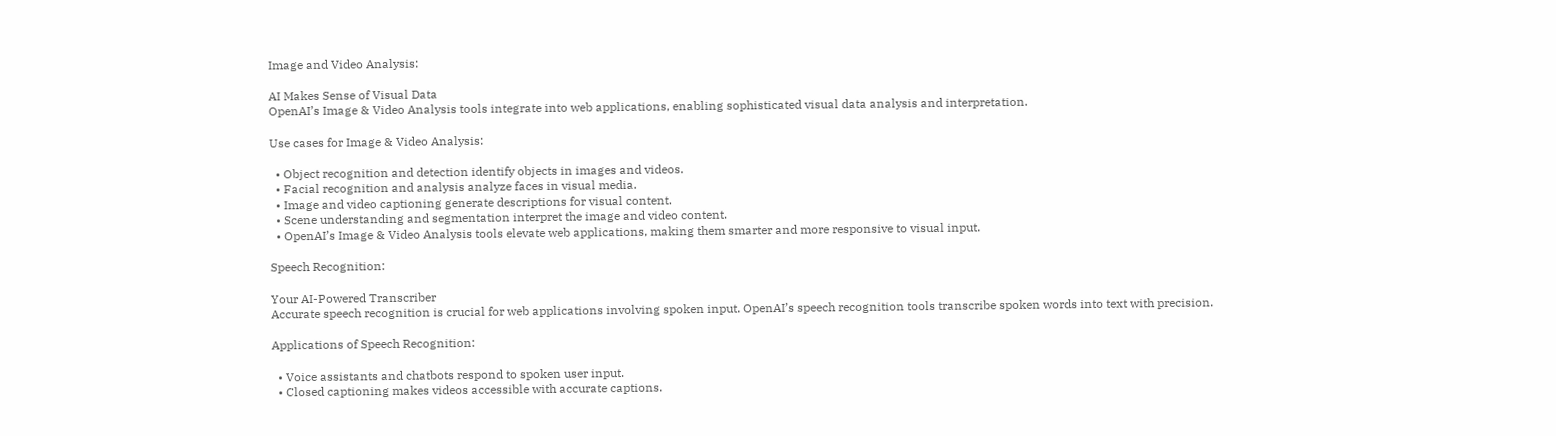Image and Video Analysis:

AI Makes Sense of Visual Data
OpenAI’s Image & Video Analysis tools integrate into web applications, enabling sophisticated visual data analysis and interpretation.

Use cases for Image & Video Analysis:

  • Object recognition and detection identify objects in images and videos.
  • Facial recognition and analysis analyze faces in visual media.
  • Image and video captioning generate descriptions for visual content.
  • Scene understanding and segmentation interpret the image and video content.
  • OpenAI’s Image & Video Analysis tools elevate web applications, making them smarter and more responsive to visual input.

Speech Recognition:

Your AI-Powered Transcriber
Accurate speech recognition is crucial for web applications involving spoken input. OpenAI’s speech recognition tools transcribe spoken words into text with precision.

Applications of Speech Recognition:

  • Voice assistants and chatbots respond to spoken user input.
  • Closed captioning makes videos accessible with accurate captions.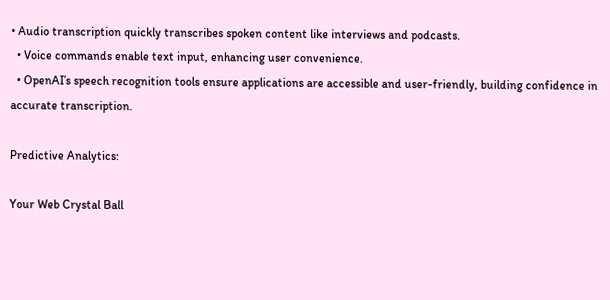• Audio transcription quickly transcribes spoken content like interviews and podcasts.
  • Voice commands enable text input, enhancing user convenience.
  • OpenAI’s speech recognition tools ensure applications are accessible and user-friendly, building confidence in accurate transcription.

Predictive Analytics:

Your Web Crystal Ball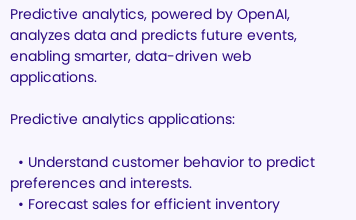Predictive analytics, powered by OpenAI, analyzes data and predicts future events, enabling smarter, data-driven web applications.

Predictive analytics applications:

  • Understand customer behavior to predict preferences and interests.
  • Forecast sales for efficient inventory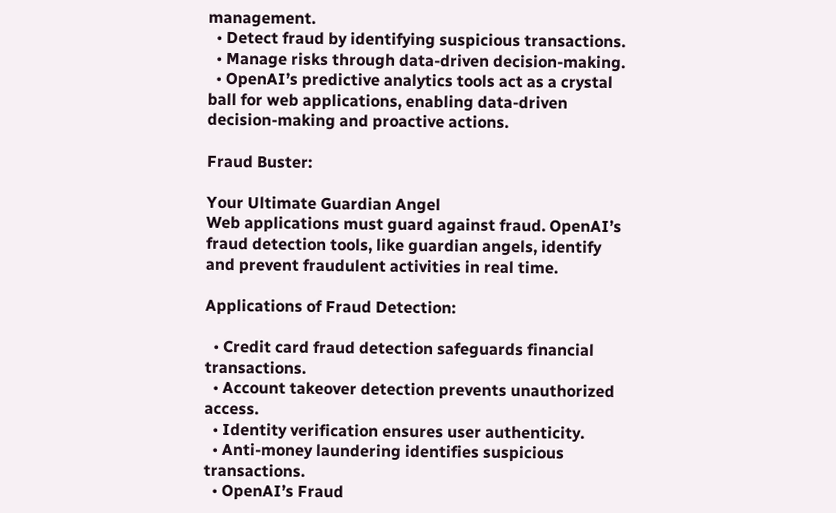management.
  • Detect fraud by identifying suspicious transactions.
  • Manage risks through data-driven decision-making.
  • OpenAI’s predictive analytics tools act as a crystal ball for web applications, enabling data-driven decision-making and proactive actions.

Fraud Buster:

Your Ultimate Guardian Angel
Web applications must guard against fraud. OpenAI’s fraud detection tools, like guardian angels, identify and prevent fraudulent activities in real time.

Applications of Fraud Detection:

  • Credit card fraud detection safeguards financial transactions.
  • Account takeover detection prevents unauthorized access.
  • Identity verification ensures user authenticity.
  • Anti-money laundering identifies suspicious transactions.
  • OpenAI’s Fraud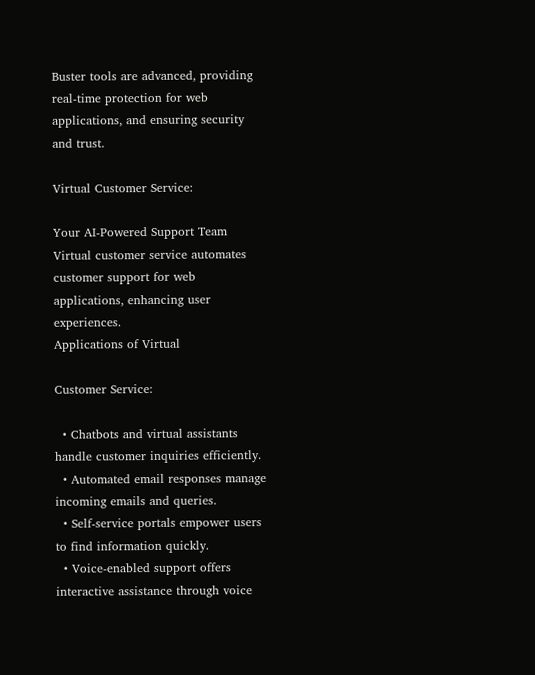Buster tools are advanced, providing real-time protection for web applications, and ensuring security and trust.

Virtual Customer Service:

Your AI-Powered Support Team
Virtual customer service automates customer support for web applications, enhancing user experiences.
Applications of Virtual

Customer Service:

  • Chatbots and virtual assistants handle customer inquiries efficiently.
  • Automated email responses manage incoming emails and queries.
  • Self-service portals empower users to find information quickly.
  • Voice-enabled support offers interactive assistance through voice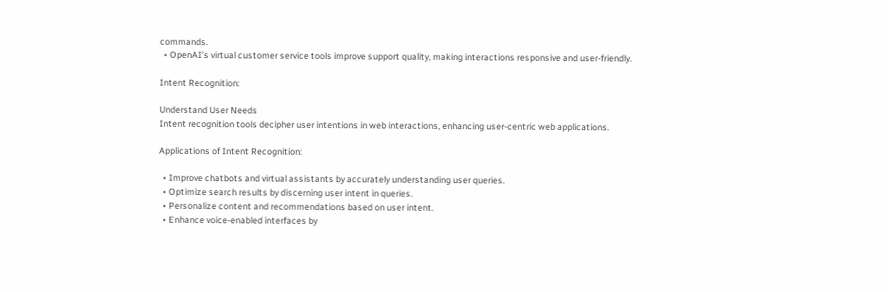commands.
  • OpenAI’s virtual customer service tools improve support quality, making interactions responsive and user-friendly.

Intent Recognition:

Understand User Needs
Intent recognition tools decipher user intentions in web interactions, enhancing user-centric web applications.

Applications of Intent Recognition:

  • Improve chatbots and virtual assistants by accurately understanding user queries.
  • Optimize search results by discerning user intent in queries.
  • Personalize content and recommendations based on user intent.
  • Enhance voice-enabled interfaces by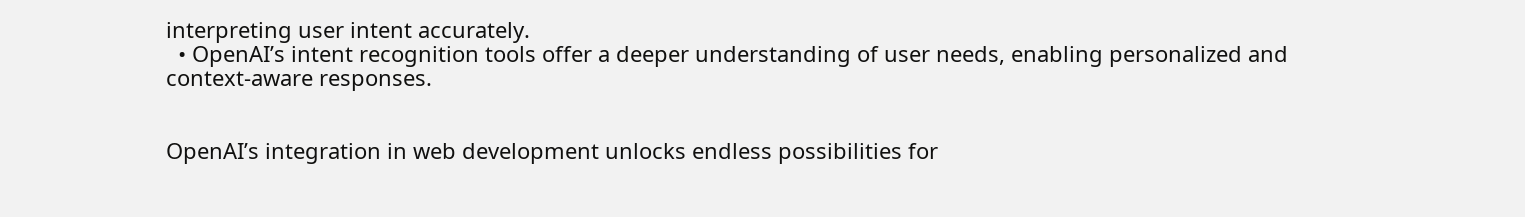interpreting user intent accurately.
  • OpenAI’s intent recognition tools offer a deeper understanding of user needs, enabling personalized and context-aware responses.


OpenAI’s integration in web development unlocks endless possibilities for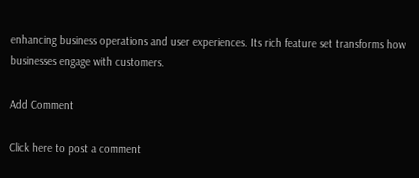enhancing business operations and user experiences. Its rich feature set transforms how businesses engage with customers.

Add Comment

Click here to post a comment